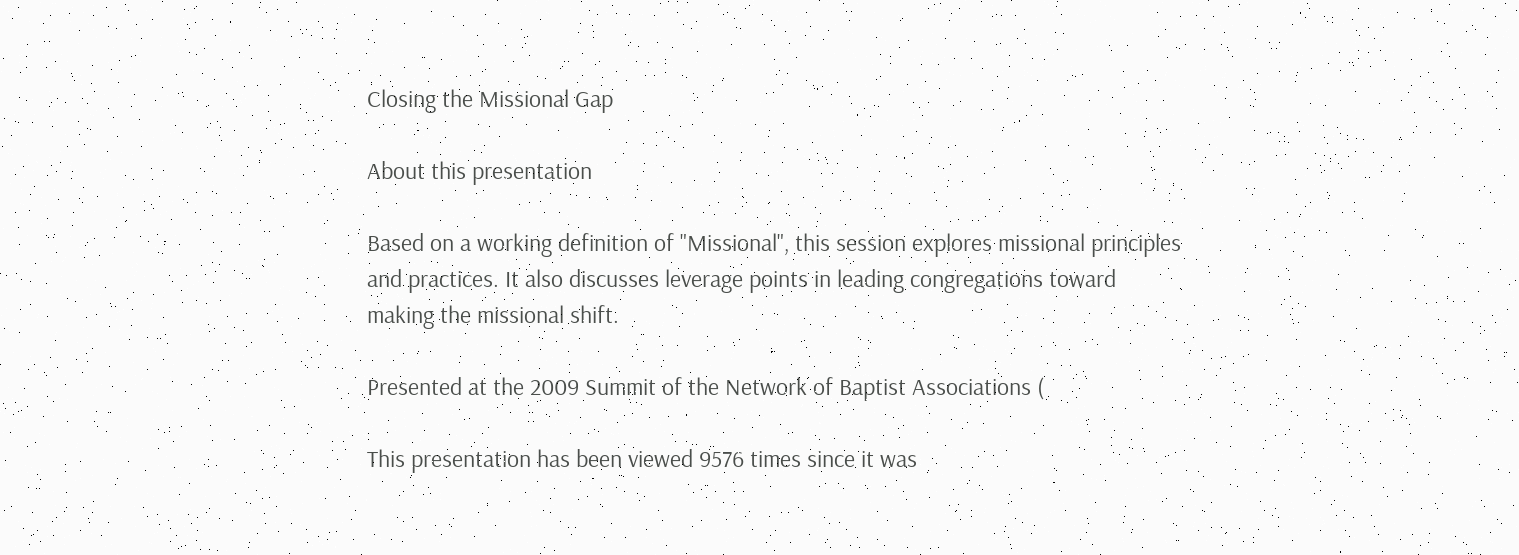Closing the Missional Gap

About this presentation

Based on a working definition of "Missional", this session explores missional principles and practices. It also discusses leverage points in leading congregations toward making the missional shift.

Presented at the 2009 Summit of the Network of Baptist Associations (

This presentation has been viewed 9576 times since it was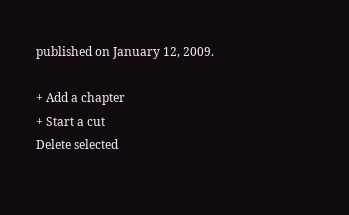published on January 12, 2009.

+ Add a chapter
+ Start a cut
Delete selected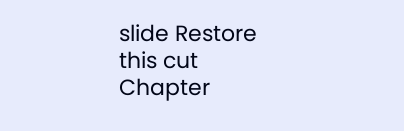slide Restore this cut
Chapter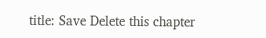title: Save Delete this chapter